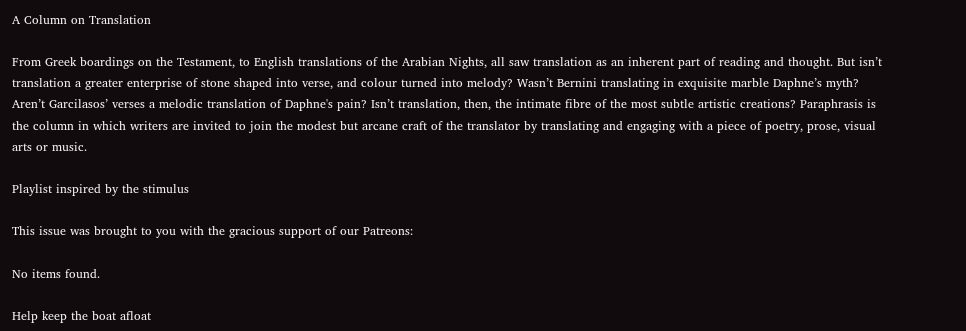A Column on Translation

From Greek boardings on the Testament, to English translations of the Arabian Nights, all saw translation as an inherent part of reading and thought. But isn’t translation a greater enterprise of stone shaped into verse, and colour turned into melody? Wasn’t Bernini translating in exquisite marble Daphne’s myth? Aren’t Garcilasos’ verses a melodic translation of Daphne's pain? Isn’t translation, then, the intimate fibre of the most subtle artistic creations? Paraphrasis is the column in which writers are invited to join the modest but arcane craft of the translator by translating and engaging with a piece of poetry, prose, visual arts or music.

Playlist inspired by the stimulus

This issue was brought to you with the gracious support of our Patreons:

No items found.

Help keep the boat afloat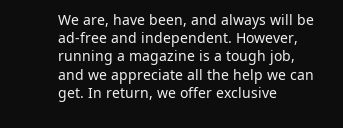We are, have been, and always will be ad-free and independent. However, running a magazine is a tough job, and we appreciate all the help we can get. In return, we offer exclusive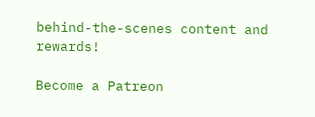behind-the-scenes content and rewards!

Become a Patreon